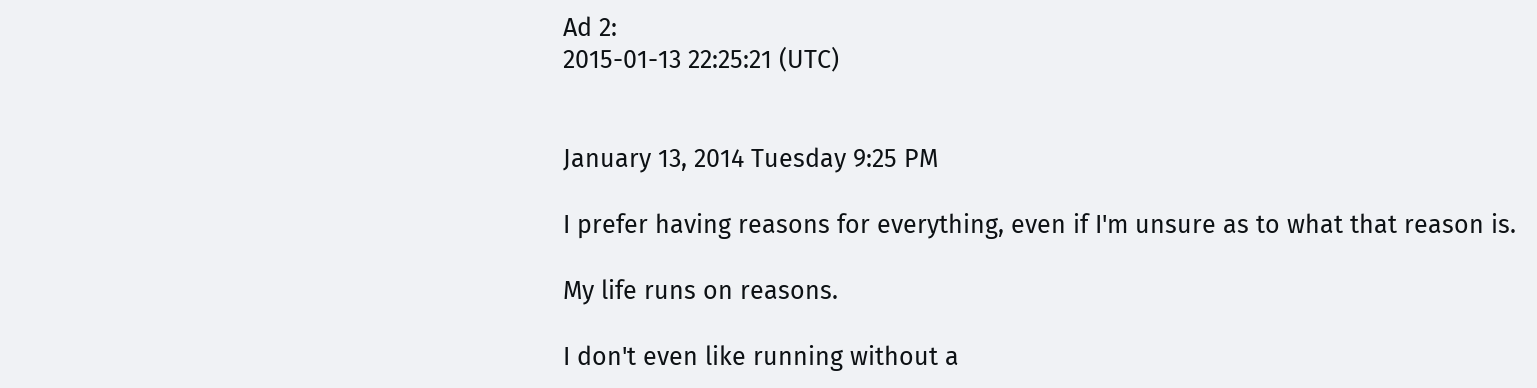Ad 2:
2015-01-13 22:25:21 (UTC)


January 13, 2014 Tuesday 9:25 PM

I prefer having reasons for everything, even if I'm unsure as to what that reason is.

My life runs on reasons.

I don't even like running without a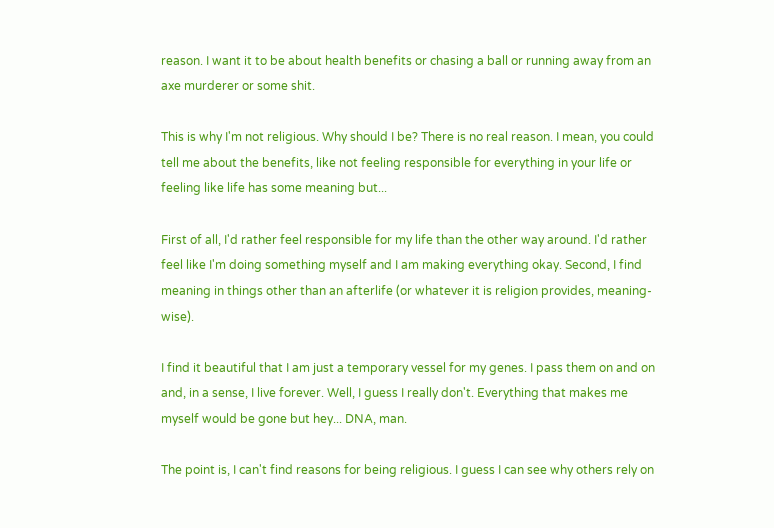reason. I want it to be about health benefits or chasing a ball or running away from an axe murderer or some shit.

This is why I'm not religious. Why should I be? There is no real reason. I mean, you could tell me about the benefits, like not feeling responsible for everything in your life or feeling like life has some meaning but...

First of all, I'd rather feel responsible for my life than the other way around. I'd rather feel like I'm doing something myself and I am making everything okay. Second, I find meaning in things other than an afterlife (or whatever it is religion provides, meaning-wise).

I find it beautiful that I am just a temporary vessel for my genes. I pass them on and on and, in a sense, I live forever. Well, I guess I really don't. Everything that makes me myself would be gone but hey... DNA, man.

The point is, I can't find reasons for being religious. I guess I can see why others rely on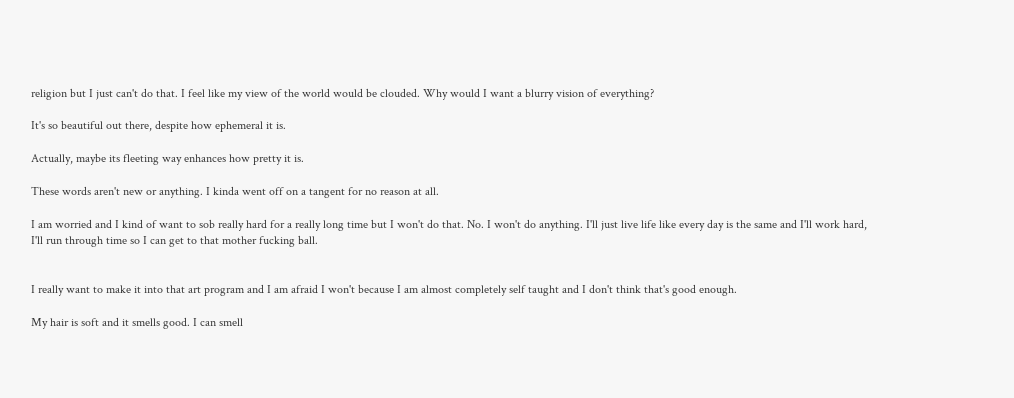religion but I just can't do that. I feel like my view of the world would be clouded. Why would I want a blurry vision of everything?

It's so beautiful out there, despite how ephemeral it is.

Actually, maybe its fleeting way enhances how pretty it is.

These words aren't new or anything. I kinda went off on a tangent for no reason at all.

I am worried and I kind of want to sob really hard for a really long time but I won't do that. No. I won't do anything. I'll just live life like every day is the same and I'll work hard, I'll run through time so I can get to that mother fucking ball.


I really want to make it into that art program and I am afraid I won't because I am almost completely self taught and I don't think that's good enough.

My hair is soft and it smells good. I can smell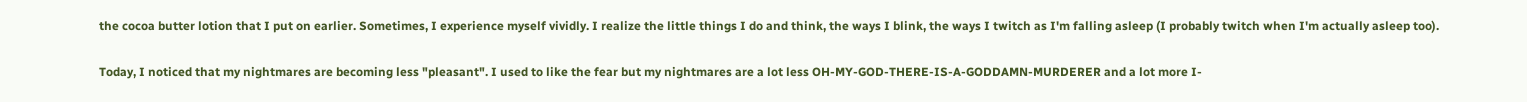the cocoa butter lotion that I put on earlier. Sometimes, I experience myself vividly. I realize the little things I do and think, the ways I blink, the ways I twitch as I'm falling asleep (I probably twitch when I'm actually asleep too).

Today, I noticed that my nightmares are becoming less "pleasant". I used to like the fear but my nightmares are a lot less OH-MY-GOD-THERE-IS-A-GODDAMN-MURDERER and a lot more I-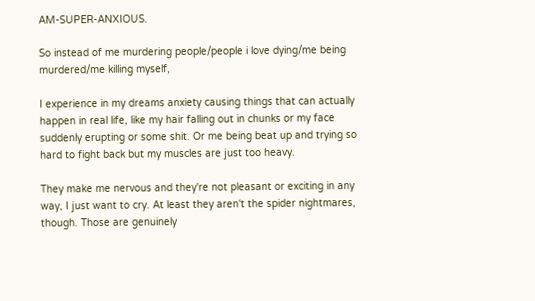AM-SUPER-ANXIOUS.

So instead of me murdering people/people i love dying/me being murdered/me killing myself,

I experience in my dreams anxiety causing things that can actually happen in real life, like my hair falling out in chunks or my face suddenly erupting or some shit. Or me being beat up and trying so hard to fight back but my muscles are just too heavy.

They make me nervous and they're not pleasant or exciting in any way, I just want to cry. At least they aren't the spider nightmares, though. Those are genuinely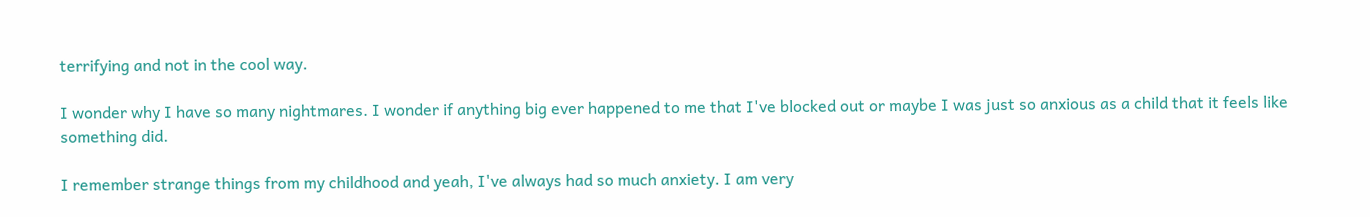terrifying and not in the cool way.

I wonder why I have so many nightmares. I wonder if anything big ever happened to me that I've blocked out or maybe I was just so anxious as a child that it feels like something did.

I remember strange things from my childhood and yeah, I've always had so much anxiety. I am very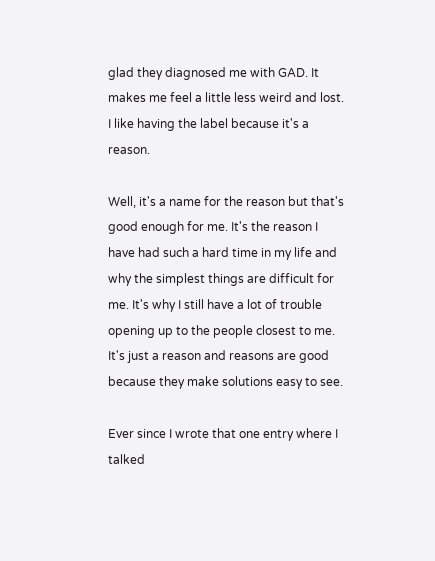glad they diagnosed me with GAD. It makes me feel a little less weird and lost. I like having the label because it's a reason.

Well, it's a name for the reason but that's good enough for me. It's the reason I have had such a hard time in my life and why the simplest things are difficult for me. It's why I still have a lot of trouble opening up to the people closest to me. It's just a reason and reasons are good because they make solutions easy to see.

Ever since I wrote that one entry where I talked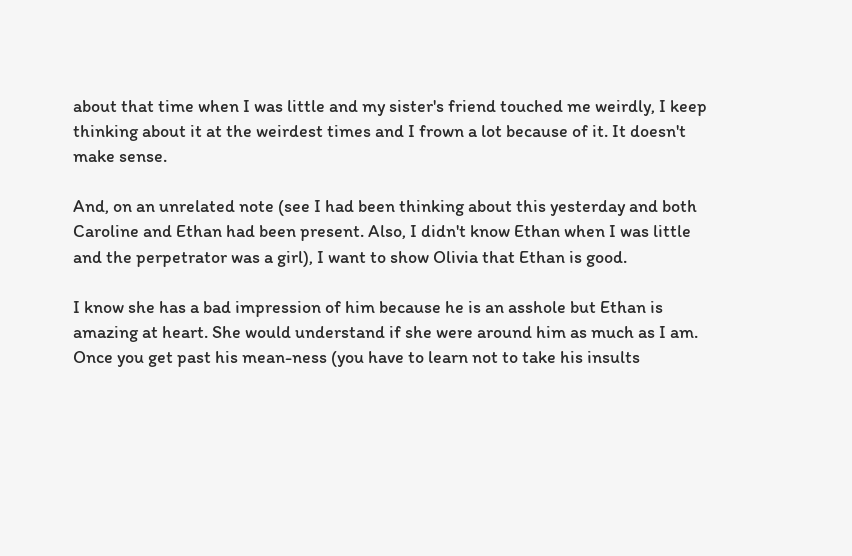about that time when I was little and my sister's friend touched me weirdly, I keep thinking about it at the weirdest times and I frown a lot because of it. It doesn't make sense.

And, on an unrelated note (see I had been thinking about this yesterday and both Caroline and Ethan had been present. Also, I didn't know Ethan when I was little and the perpetrator was a girl), I want to show Olivia that Ethan is good.

I know she has a bad impression of him because he is an asshole but Ethan is amazing at heart. She would understand if she were around him as much as I am. Once you get past his mean-ness (you have to learn not to take his insults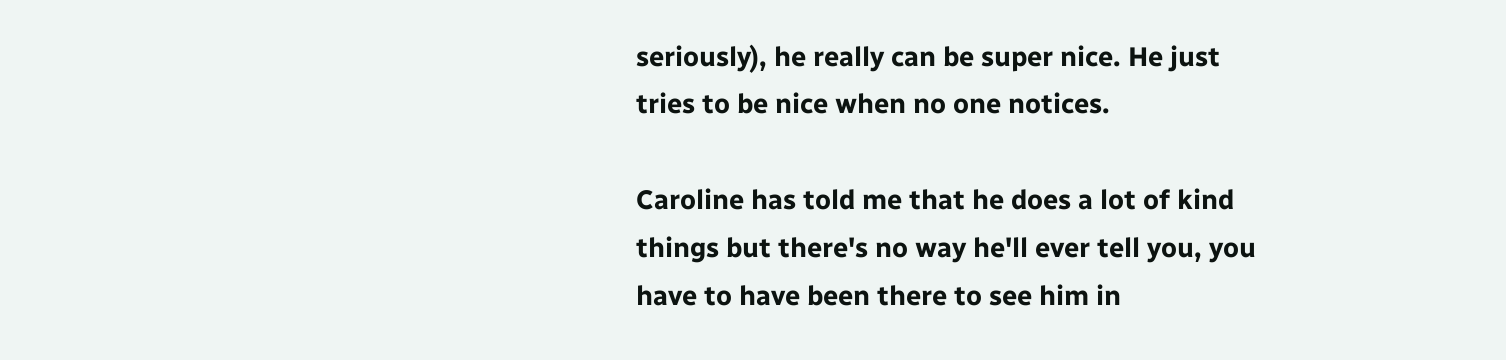seriously), he really can be super nice. He just tries to be nice when no one notices.

Caroline has told me that he does a lot of kind things but there's no way he'll ever tell you, you have to have been there to see him in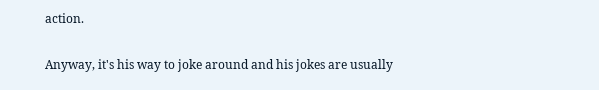action.

Anyway, it's his way to joke around and his jokes are usually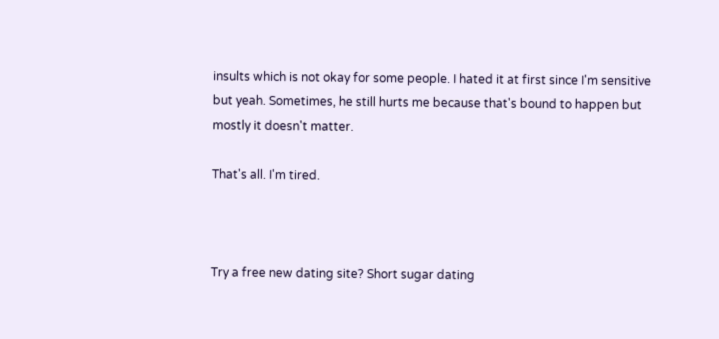insults which is not okay for some people. I hated it at first since I'm sensitive but yeah. Sometimes, he still hurts me because that's bound to happen but mostly it doesn't matter.

That's all. I'm tired.



Try a free new dating site? Short sugar dating